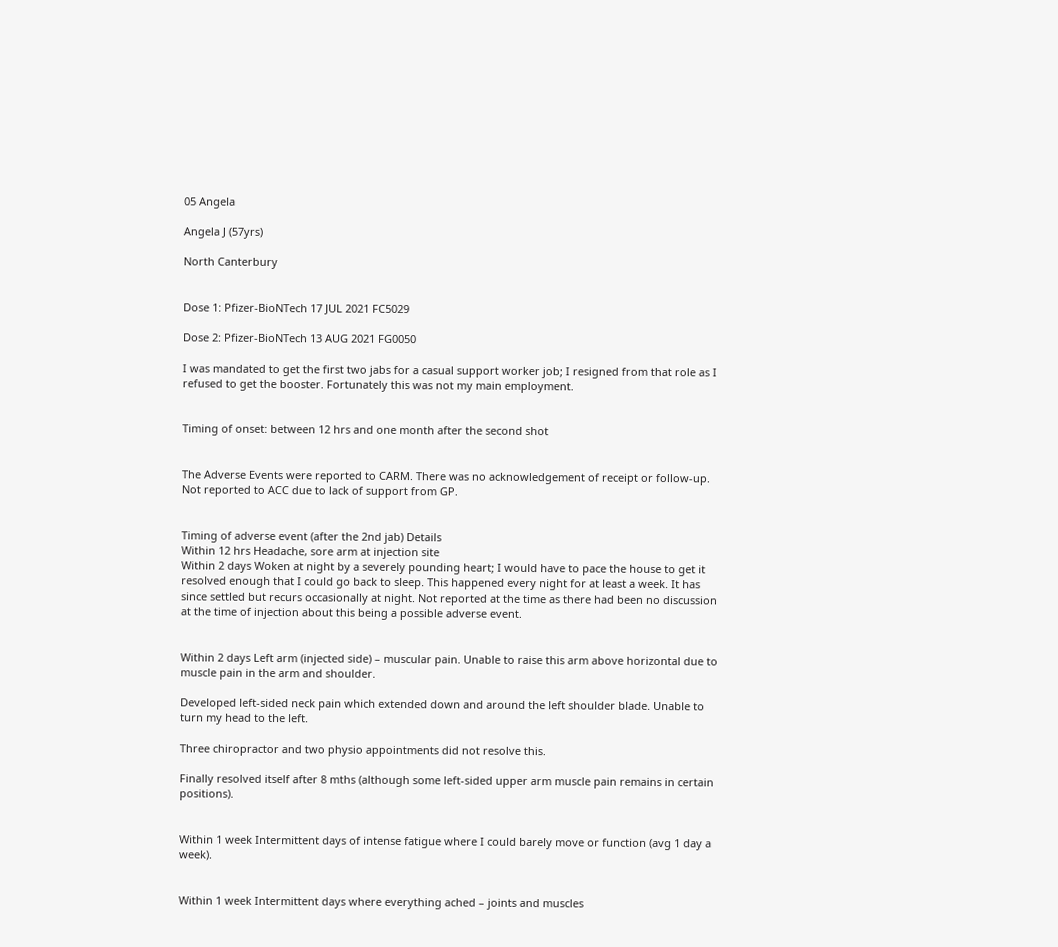05 Angela

Angela J (57yrs)

North Canterbury


Dose 1: Pfizer-BioNTech 17 JUL 2021 FC5029

Dose 2: Pfizer-BioNTech 13 AUG 2021 FG0050

I was mandated to get the first two jabs for a casual support worker job; I resigned from that role as I refused to get the booster. Fortunately this was not my main employment.


Timing of onset: between 12 hrs and one month after the second shot


The Adverse Events were reported to CARM. There was no acknowledgement of receipt or follow-up. Not reported to ACC due to lack of support from GP.


Timing of adverse event (after the 2nd jab) Details
Within 12 hrs Headache, sore arm at injection site
Within 2 days Woken at night by a severely pounding heart; I would have to pace the house to get it resolved enough that I could go back to sleep. This happened every night for at least a week. It has since settled but recurs occasionally at night. Not reported at the time as there had been no discussion at the time of injection about this being a possible adverse event.


Within 2 days Left arm (injected side) – muscular pain. Unable to raise this arm above horizontal due to muscle pain in the arm and shoulder.

Developed left-sided neck pain which extended down and around the left shoulder blade. Unable to turn my head to the left.

Three chiropractor and two physio appointments did not resolve this.

Finally resolved itself after 8 mths (although some left-sided upper arm muscle pain remains in certain positions).


Within 1 week Intermittent days of intense fatigue where I could barely move or function (avg 1 day a week).


Within 1 week Intermittent days where everything ached – joints and muscles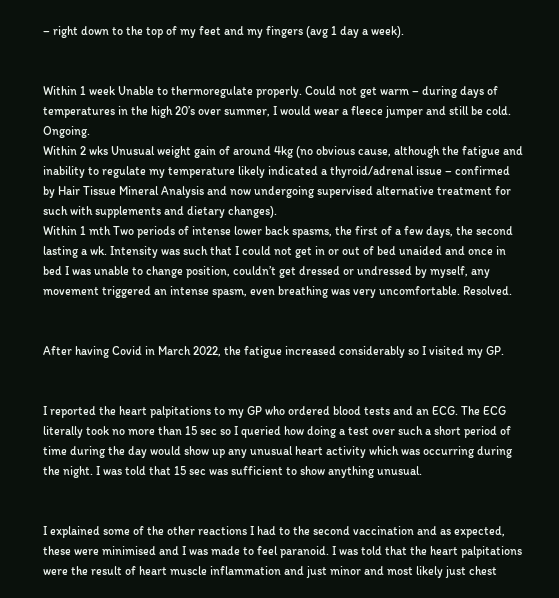– right down to the top of my feet and my fingers (avg 1 day a week).


Within 1 week Unable to thermoregulate properly. Could not get warm – during days of temperatures in the high 20’s over summer, I would wear a fleece jumper and still be cold. Ongoing.
Within 2 wks Unusual weight gain of around 4kg (no obvious cause, although the fatigue and inability to regulate my temperature likely indicated a thyroid/adrenal issue – confirmed by Hair Tissue Mineral Analysis and now undergoing supervised alternative treatment for such with supplements and dietary changes).
Within 1 mth Two periods of intense lower back spasms, the first of a few days, the second lasting a wk. Intensity was such that I could not get in or out of bed unaided and once in bed I was unable to change position, couldn’t get dressed or undressed by myself, any movement triggered an intense spasm, even breathing was very uncomfortable. Resolved.


After having Covid in March 2022, the fatigue increased considerably so I visited my GP.


I reported the heart palpitations to my GP who ordered blood tests and an ECG. The ECG literally took no more than 15 sec so I queried how doing a test over such a short period of time during the day would show up any unusual heart activity which was occurring during the night. I was told that 15 sec was sufficient to show anything unusual.


I explained some of the other reactions I had to the second vaccination and as expected, these were minimised and I was made to feel paranoid. I was told that the heart palpitations were the result of heart muscle inflammation and just minor and most likely just chest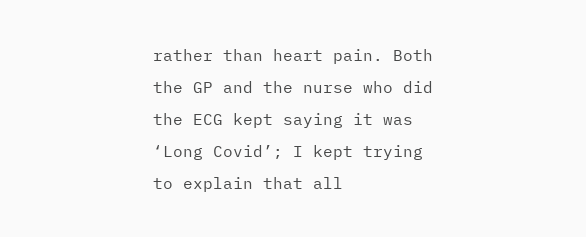rather than heart pain. Both the GP and the nurse who did the ECG kept saying it was ‘Long Covid’; I kept trying to explain that all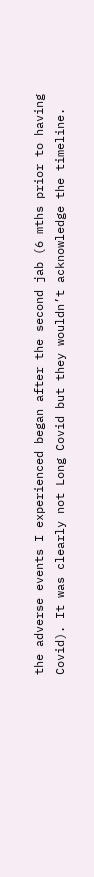the adverse events I experienced began after the second jab (6 mths prior to having Covid). It was clearly not Long Covid but they wouldn’t acknowledge the timeline.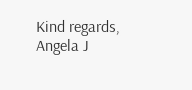Kind regards, Angela J